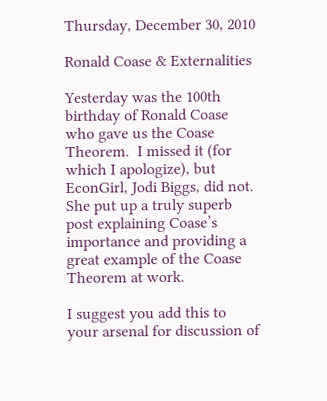Thursday, December 30, 2010

Ronald Coase & Externalities

Yesterday was the 100th birthday of Ronald Coase who gave us the Coase Theorem.  I missed it (for which I apologize), but EconGirl, Jodi Biggs, did not. She put up a truly superb post explaining Coase’s importance and providing a great example of the Coase Theorem at work.

I suggest you add this to your arsenal for discussion of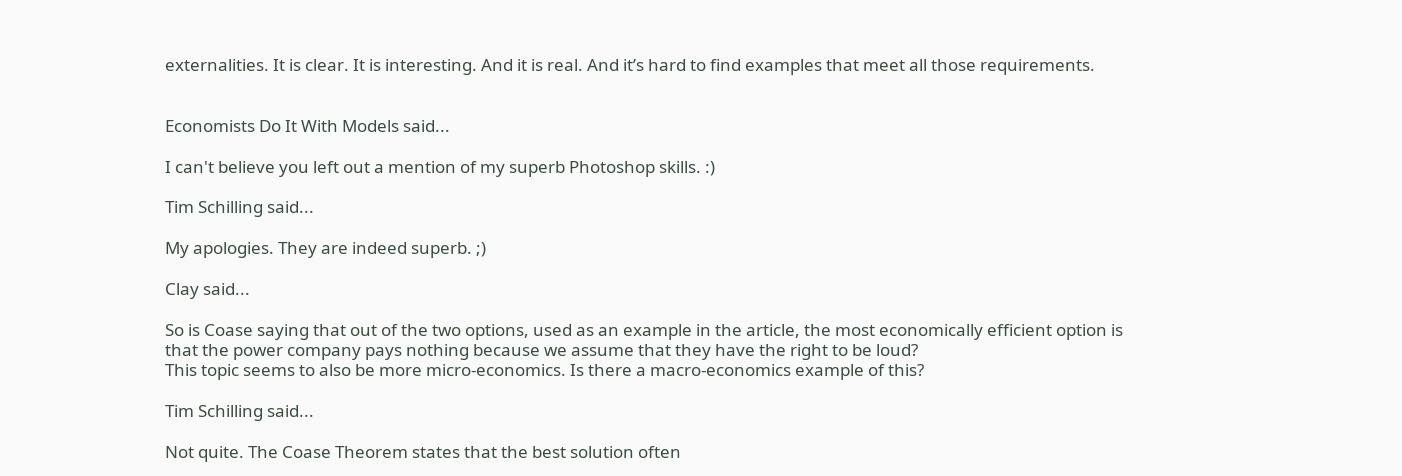externalities. It is clear. It is interesting. And it is real. And it’s hard to find examples that meet all those requirements.


Economists Do It With Models said...

I can't believe you left out a mention of my superb Photoshop skills. :)

Tim Schilling said...

My apologies. They are indeed superb. ;)

Clay said...

So is Coase saying that out of the two options, used as an example in the article, the most economically efficient option is that the power company pays nothing because we assume that they have the right to be loud?
This topic seems to also be more micro-economics. Is there a macro-economics example of this?

Tim Schilling said...

Not quite. The Coase Theorem states that the best solution often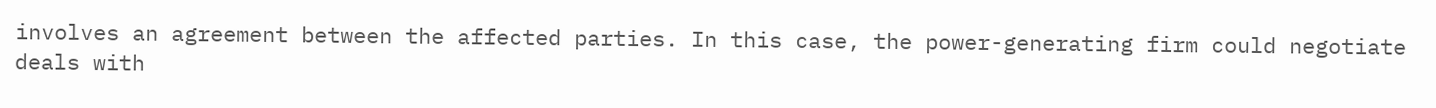involves an agreement between the affected parties. In this case, the power-generating firm could negotiate deals with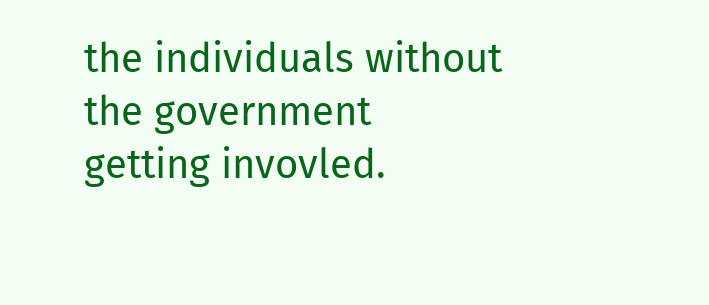the individuals without the government getting invovled.